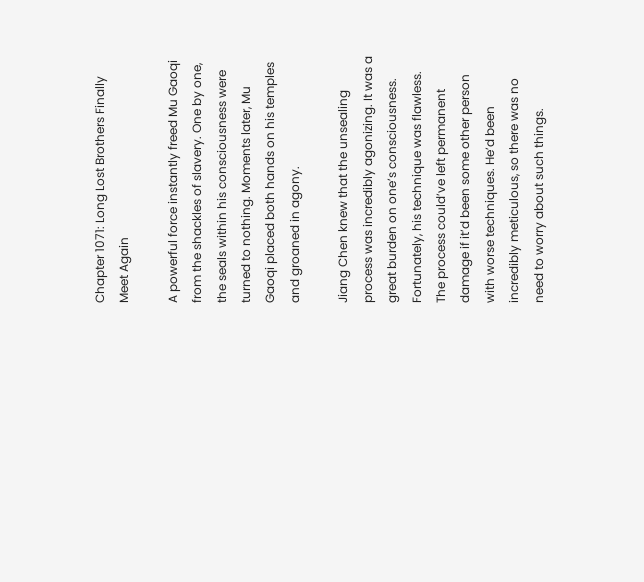Chapter 1071: Long Lost Brothers Finally Meet Again

A powerful force instantly freed Mu Gaoqi from the shackles of slavery. One by one, the seals within his consciousness were turned to nothing. Moments later, Mu Gaoqi placed both hands on his temples and groaned in agony.

Jiang Chen knew that the unsealing process was incredibly agonizing. It was a great burden on one’s consciousness. Fortunately, his technique was flawless. The process could’ve left permanent damage if it’d been some other person with worse techniques. He’d been incredibly meticulous, so there was no need to worry about such things.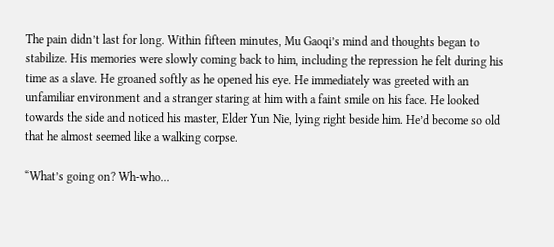The pain didn’t last for long. Within fifteen minutes, Mu Gaoqi’s mind and thoughts began to stabilize. His memories were slowly coming back to him, including the repression he felt during his time as a slave. He groaned softly as he opened his eye. He immediately was greeted with an unfamiliar environment and a stranger staring at him with a faint smile on his face. He looked towards the side and noticed his master, Elder Yun Nie, lying right beside him. He’d become so old that he almost seemed like a walking corpse.

“What’s going on? Wh-who...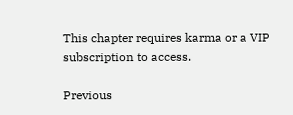This chapter requires karma or a VIP subscription to access.

Previous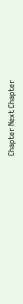Chapter Next Chapter